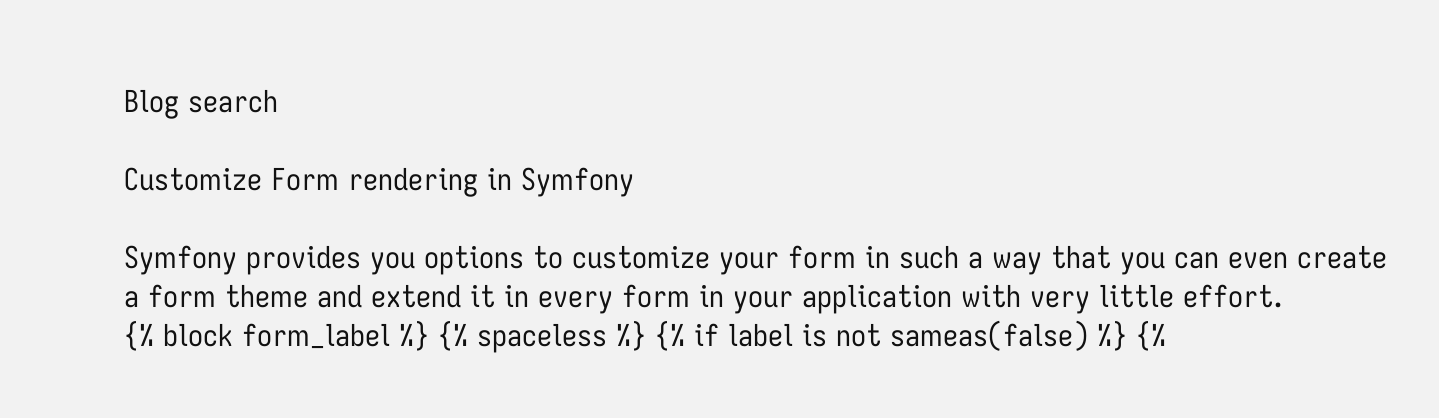Blog search

Customize Form rendering in Symfony

Symfony provides you options to customize your form in such a way that you can even create a form theme and extend it in every form in your application with very little effort.
{% block form_label %} {% spaceless %} {% if label is not sameas(false) %} {%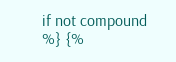if not compound %} {%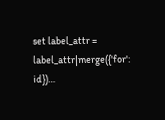set label_attr = label_attr|merge({'for': id})…